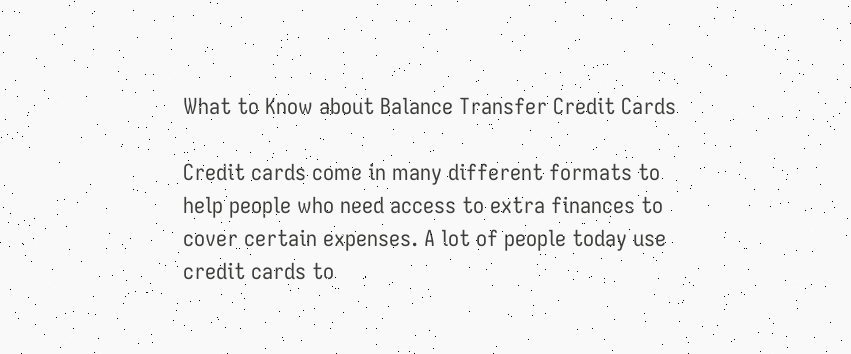What to Know about Balance Transfer Credit Cards

Credit cards come in many different formats to help people who need access to extra finances to cover certain expenses. A lot of people today use credit cards to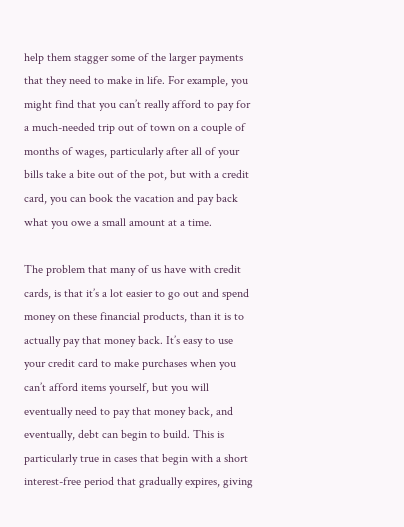help them stagger some of the larger payments that they need to make in life. For example, you might find that you can’t really afford to pay for a much-needed trip out of town on a couple of months of wages, particularly after all of your bills take a bite out of the pot, but with a credit card, you can book the vacation and pay back what you owe a small amount at a time.

The problem that many of us have with credit cards, is that it’s a lot easier to go out and spend money on these financial products, than it is to actually pay that money back. It’s easy to use your credit card to make purchases when you can’t afford items yourself, but you will eventually need to pay that money back, and eventually, debt can begin to build. This is particularly true in cases that begin with a short interest-free period that gradually expires, giving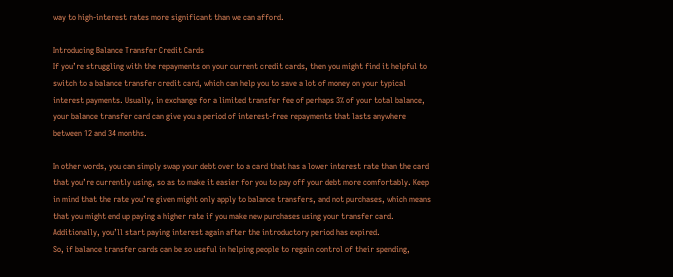way to high-interest rates more significant than we can afford.

Introducing Balance Transfer Credit Cards
If you’re struggling with the repayments on your current credit cards, then you might find it helpful to switch to a balance transfer credit card, which can help you to save a lot of money on your typical interest payments. Usually, in exchange for a limited transfer fee of perhaps 3% of your total balance, your balance transfer card can give you a period of interest-free repayments that lasts anywhere between 12 and 34 months.

In other words, you can simply swap your debt over to a card that has a lower interest rate than the card that you’re currently using, so as to make it easier for you to pay off your debt more comfortably. Keep in mind that the rate you’re given might only apply to balance transfers, and not purchases, which means that you might end up paying a higher rate if you make new purchases using your transfer card. Additionally, you’ll start paying interest again after the introductory period has expired.
So, if balance transfer cards can be so useful in helping people to regain control of their spending,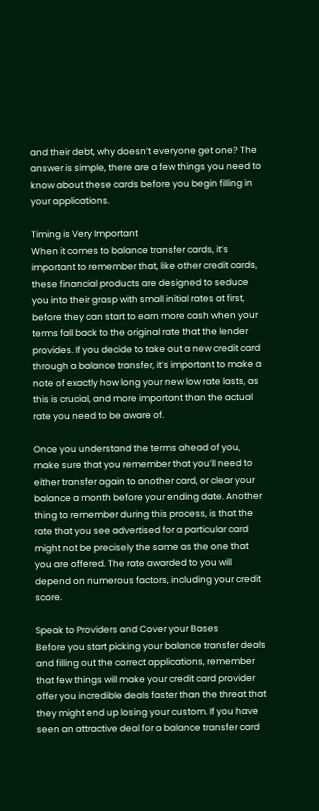and their debt, why doesn’t everyone get one? The answer is simple, there are a few things you need to know about these cards before you begin filling in your applications.

Timing is Very Important
When it comes to balance transfer cards, it’s important to remember that, like other credit cards, these financial products are designed to seduce you into their grasp with small initial rates at first, before they can start to earn more cash when your terms fall back to the original rate that the lender provides. If you decide to take out a new credit card through a balance transfer, it’s important to make a note of exactly how long your new low rate lasts, as this is crucial, and more important than the actual rate you need to be aware of.

Once you understand the terms ahead of you, make sure that you remember that you’ll need to either transfer again to another card, or clear your balance a month before your ending date. Another thing to remember during this process, is that the rate that you see advertised for a particular card might not be precisely the same as the one that you are offered. The rate awarded to you will depend on numerous factors, including your credit score.

Speak to Providers and Cover your Bases
Before you start picking your balance transfer deals and filling out the correct applications, remember that few things will make your credit card provider offer you incredible deals faster than the threat that they might end up losing your custom. If you have seen an attractive deal for a balance transfer card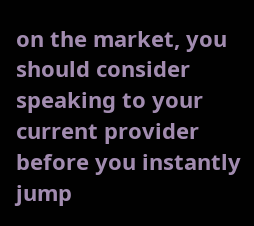on the market, you should consider speaking to your current provider before you instantly jump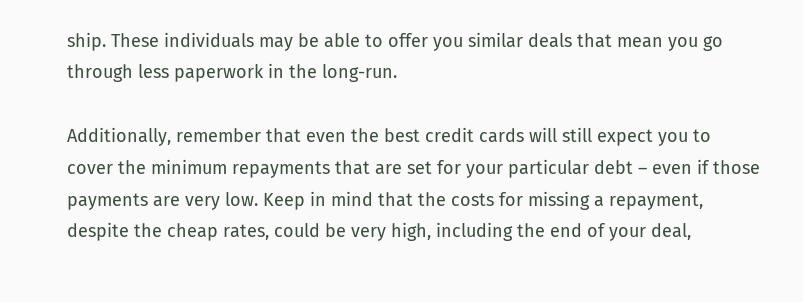ship. These individuals may be able to offer you similar deals that mean you go through less paperwork in the long-run.

Additionally, remember that even the best credit cards will still expect you to cover the minimum repayments that are set for your particular debt – even if those payments are very low. Keep in mind that the costs for missing a repayment, despite the cheap rates, could be very high, including the end of your deal,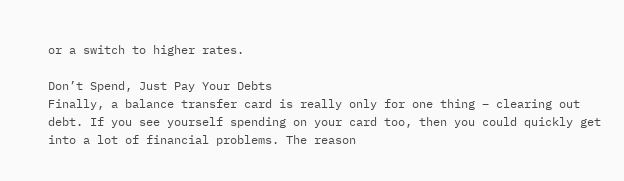or a switch to higher rates.

Don’t Spend, Just Pay Your Debts
Finally, a balance transfer card is really only for one thing – clearing out debt. If you see yourself spending on your card too, then you could quickly get into a lot of financial problems. The reason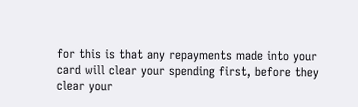for this is that any repayments made into your card will clear your spending first, before they clear your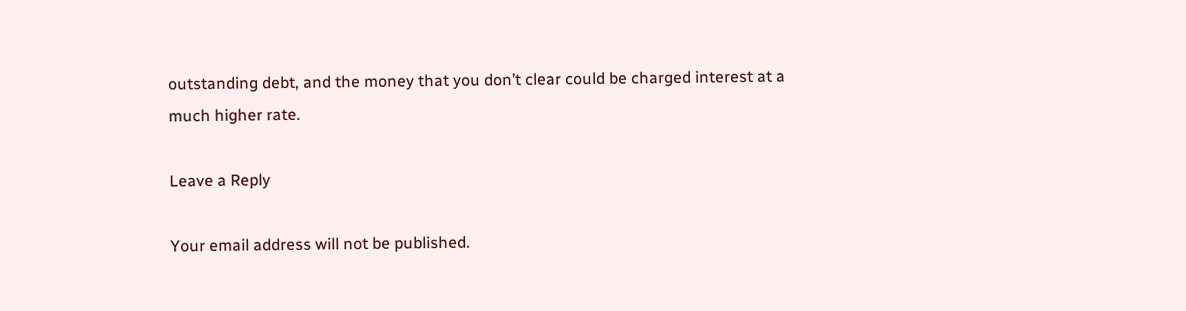outstanding debt, and the money that you don’t clear could be charged interest at a much higher rate.

Leave a Reply

Your email address will not be published.